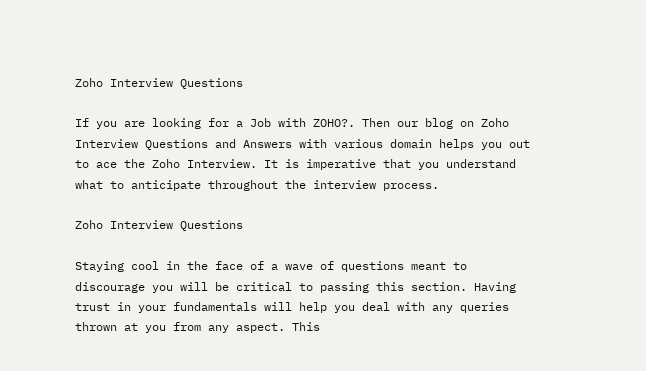Zoho Interview Questions

If you are looking for a Job with ZOHO?. Then our blog on Zoho Interview Questions and Answers with various domain helps you out to ace the Zoho Interview. It is imperative that you understand what to anticipate throughout the interview process.

Zoho Interview Questions

Staying cool in the face of a wave of questions meant to discourage you will be critical to passing this section. Having trust in your fundamentals will help you deal with any queries thrown at you from any aspect. This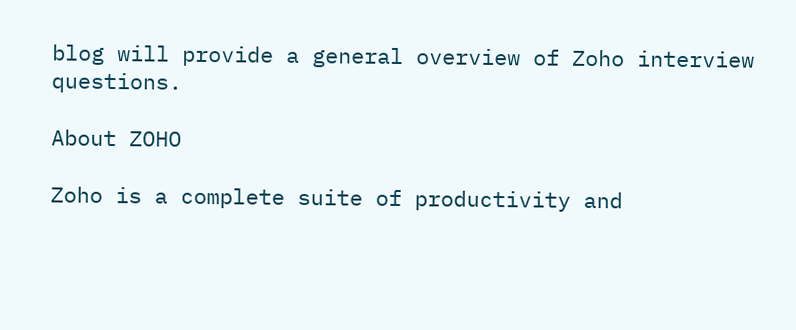blog will provide a general overview of Zoho interview questions.

About ZOHO

Zoho is a complete suite of productivity and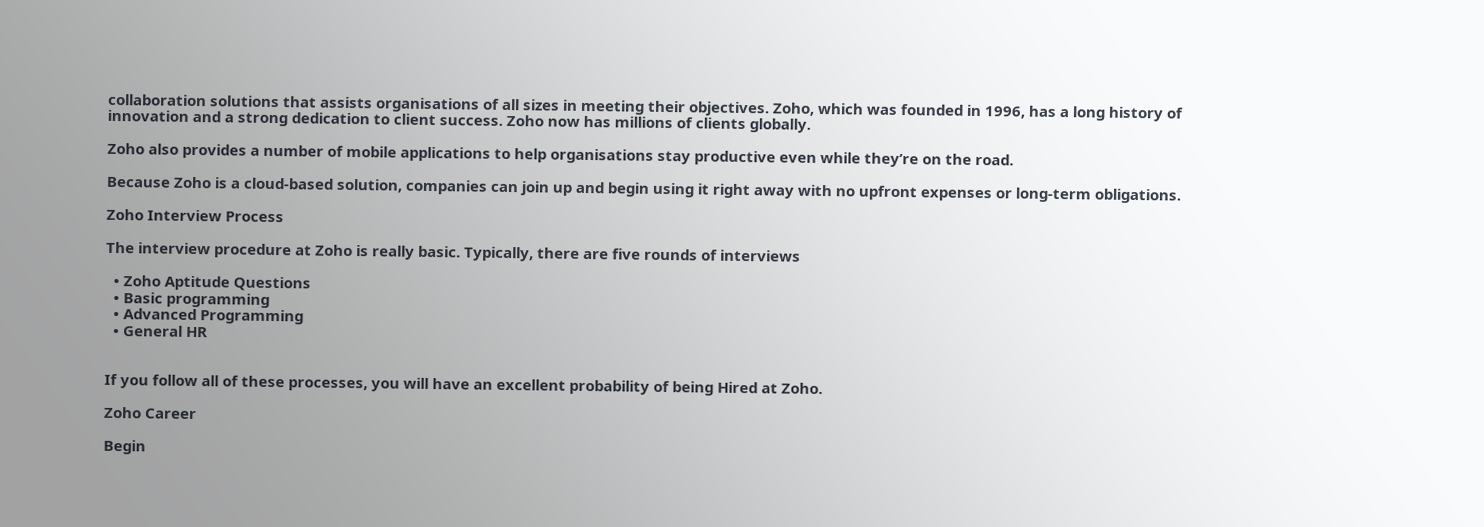collaboration solutions that assists organisations of all sizes in meeting their objectives. Zoho, which was founded in 1996, has a long history of innovation and a strong dedication to client success. Zoho now has millions of clients globally.

Zoho also provides a number of mobile applications to help organisations stay productive even while they’re on the road.

Because Zoho is a cloud-based solution, companies can join up and begin using it right away with no upfront expenses or long-term obligations.

Zoho Interview Process

The interview procedure at Zoho is really basic. Typically, there are five rounds of interviews

  • Zoho Aptitude Questions
  • Basic programming
  • Advanced Programming
  • General HR


If you follow all of these processes, you will have an excellent probability of being Hired at Zoho.

Zoho Career

Begin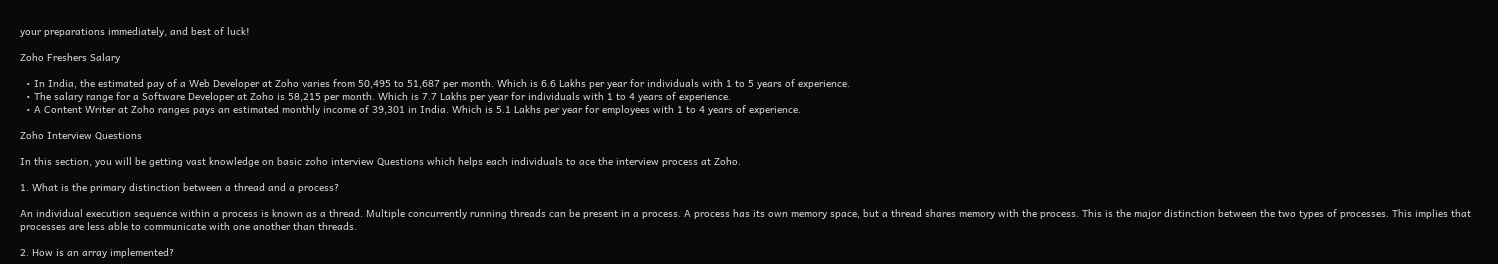your preparations immediately, and best of luck!

Zoho Freshers Salary

  • In India, the estimated pay of a Web Developer at Zoho varies from 50,495 to 51,687 per month. Which is 6.6 Lakhs per year for individuals with 1 to 5 years of experience.
  • The salary range for a Software Developer at Zoho is 58,215 per month. Which is 7.7 Lakhs per year for individuals with 1 to 4 years of experience.
  • A Content Writer at Zoho ranges pays an estimated monthly income of 39,301 in India. Which is 5.1 Lakhs per year for employees with 1 to 4 years of experience.

Zoho Interview Questions

In this section, you will be getting vast knowledge on basic zoho interview Questions which helps each individuals to ace the interview process at Zoho.

1. What is the primary distinction between a thread and a process?

An individual execution sequence within a process is known as a thread. Multiple concurrently running threads can be present in a process. A process has its own memory space, but a thread shares memory with the process. This is the major distinction between the two types of processes. This implies that processes are less able to communicate with one another than threads.

2. How is an array implemented?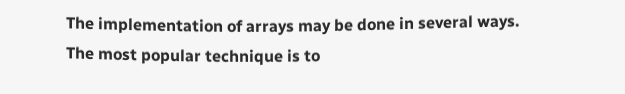The implementation of arrays may be done in several ways. The most popular technique is to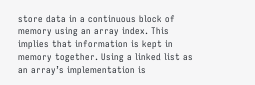store data in a continuous block of memory using an array index. This implies that information is kept in memory together. Using a linked list as an array’s implementation is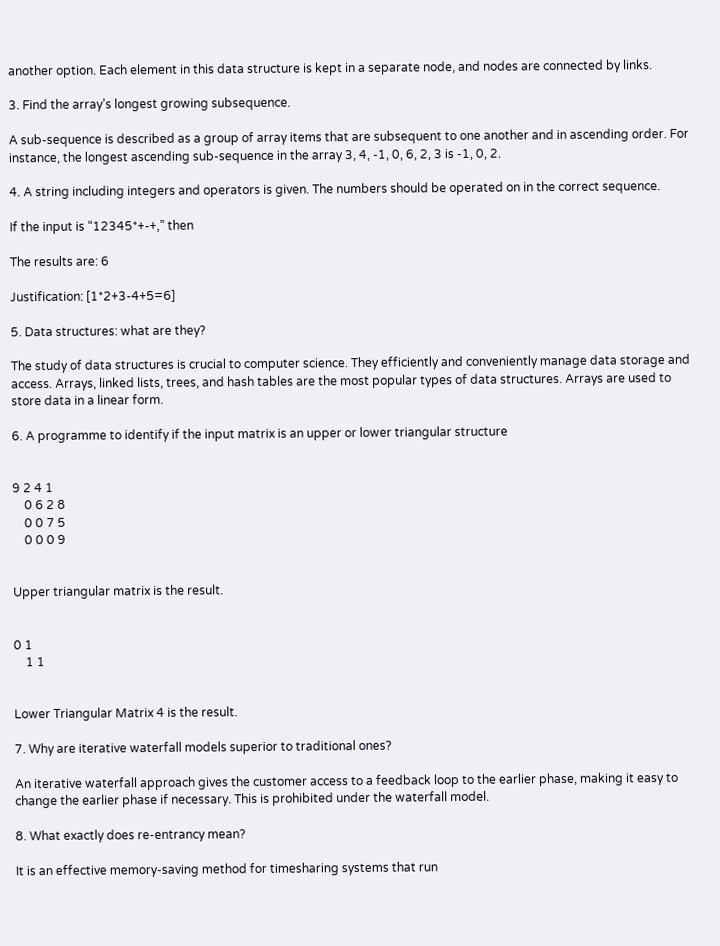another option. Each element in this data structure is kept in a separate node, and nodes are connected by links.

3. Find the array’s longest growing subsequence.

A sub-sequence is described as a group of array items that are subsequent to one another and in ascending order. For instance, the longest ascending sub-sequence in the array 3, 4, -1, 0, 6, 2, 3 is -1, 0, 2.

4. A string including integers and operators is given. The numbers should be operated on in the correct sequence.

If the input is “12345*+-+,” then

The results are: 6

Justification: [1*2+3-4+5=6]

5. Data structures: what are they?

The study of data structures is crucial to computer science. They efficiently and conveniently manage data storage and access. Arrays, linked lists, trees, and hash tables are the most popular types of data structures. Arrays are used to store data in a linear form.

6. A programme to identify if the input matrix is an upper or lower triangular structure


9 2 4 1
    0 6 2 8
    0 0 7 5
    0 0 0 9


Upper triangular matrix is the result.


0 1
    1 1


Lower Triangular Matrix 4 is the result.

7. Why are iterative waterfall models superior to traditional ones?

An iterative waterfall approach gives the customer access to a feedback loop to the earlier phase, making it easy to change the earlier phase if necessary. This is prohibited under the waterfall model.

8. What exactly does re-entrancy mean?

It is an effective memory-saving method for timesharing systems that run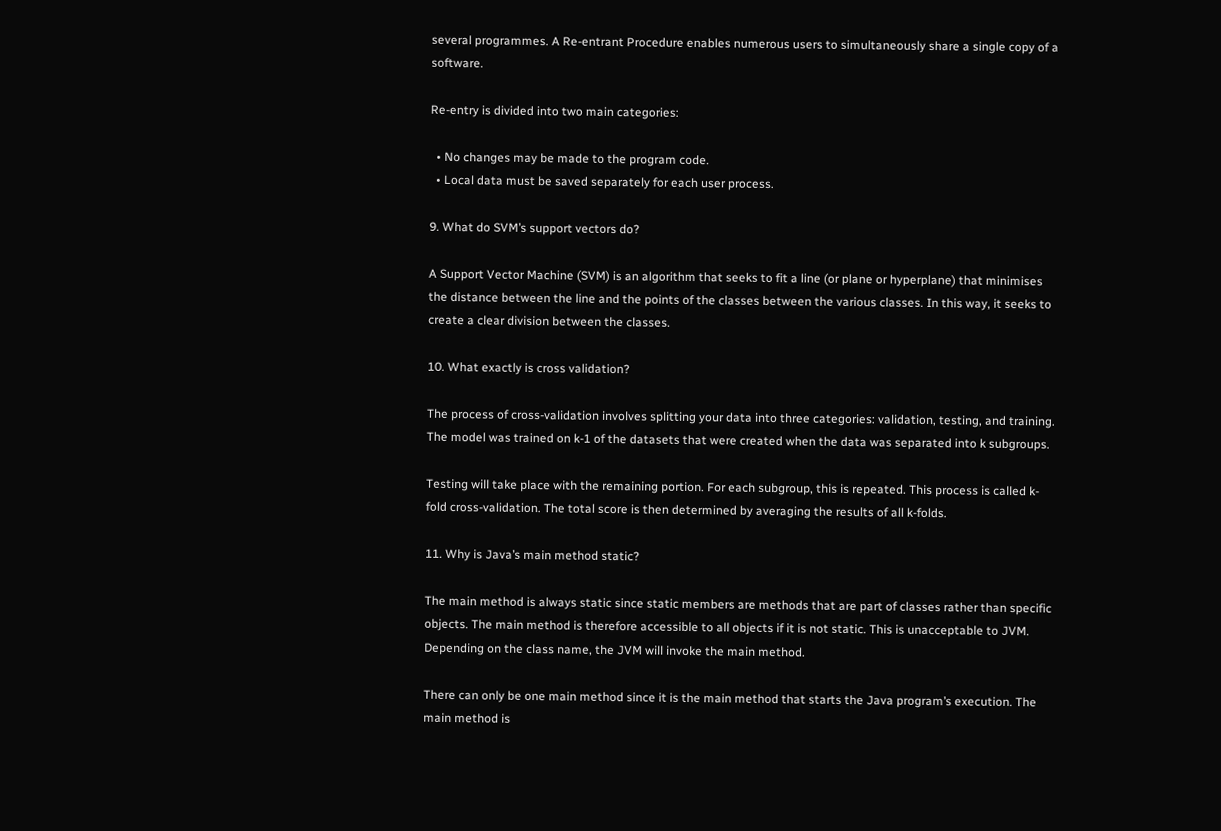several programmes. A Re-entrant Procedure enables numerous users to simultaneously share a single copy of a software.

Re-entry is divided into two main categories:

  • No changes may be made to the program code.
  • Local data must be saved separately for each user process.

9. What do SVM’s support vectors do?

A Support Vector Machine (SVM) is an algorithm that seeks to fit a line (or plane or hyperplane) that minimises the distance between the line and the points of the classes between the various classes. In this way, it seeks to create a clear division between the classes.

10. What exactly is cross validation?

The process of cross-validation involves splitting your data into three categories: validation, testing, and training. The model was trained on k-1 of the datasets that were created when the data was separated into k subgroups.

Testing will take place with the remaining portion. For each subgroup, this is repeated. This process is called k-fold cross-validation. The total score is then determined by averaging the results of all k-folds.

11. Why is Java’s main method static?

The main method is always static since static members are methods that are part of classes rather than specific objects. The main method is therefore accessible to all objects if it is not static. This is unacceptable to JVM. Depending on the class name, the JVM will invoke the main method.

There can only be one main method since it is the main method that starts the Java program’s execution. The main method is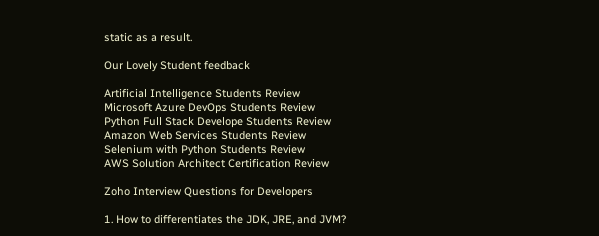static as a result.

Our Lovely Student feedback

Artificial Intelligence Students Review
Microsoft Azure DevOps Students Review
Python Full Stack Develope Students Review
Amazon Web Services Students Review
Selenium with Python Students Review
AWS Solution Architect Certification Review

Zoho Interview Questions for Developers

1. How to differentiates the JDK, JRE, and JVM?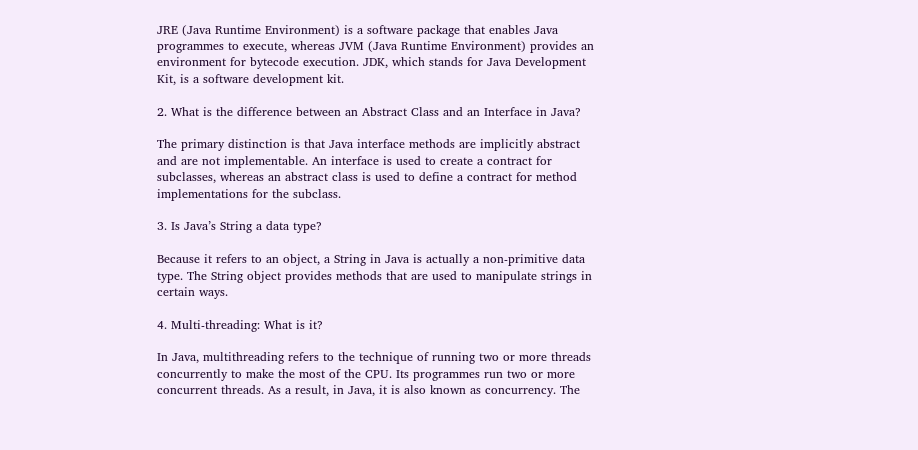JRE (Java Runtime Environment) is a software package that enables Java programmes to execute, whereas JVM (Java Runtime Environment) provides an environment for bytecode execution. JDK, which stands for Java Development Kit, is a software development kit.

2. What is the difference between an Abstract Class and an Interface in Java?

The primary distinction is that Java interface methods are implicitly abstract and are not implementable. An interface is used to create a contract for subclasses, whereas an abstract class is used to define a contract for method implementations for the subclass.

3. Is Java’s String a data type?

Because it refers to an object, a String in Java is actually a non-primitive data type. The String object provides methods that are used to manipulate strings in certain ways.

4. Multi-threading: What is it?

In Java, multithreading refers to the technique of running two or more threads concurrently to make the most of the CPU. Its programmes run two or more concurrent threads. As a result, in Java, it is also known as concurrency. The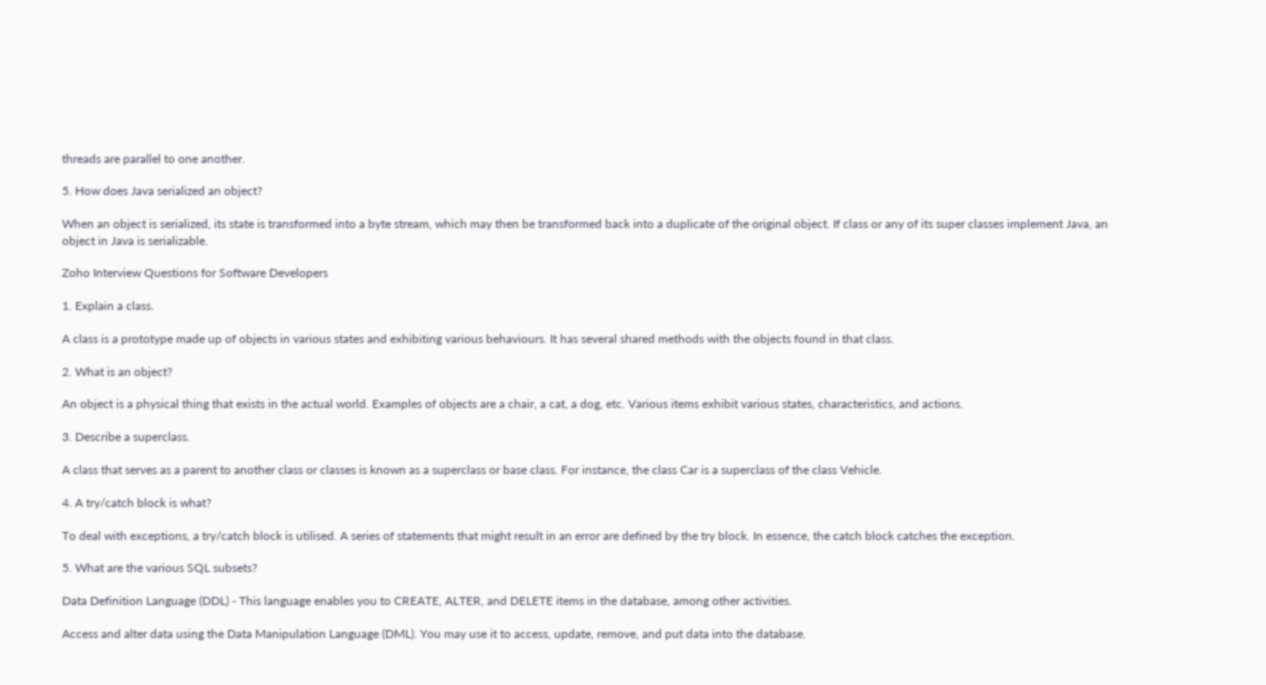threads are parallel to one another.

5. How does Java serialized an object?

When an object is serialized, its state is transformed into a byte stream, which may then be transformed back into a duplicate of the original object. If class or any of its super classes implement Java, an object in Java is serializable.

Zoho Interview Questions for Software Developers

1. Explain a class.

A class is a prototype made up of objects in various states and exhibiting various behaviours. It has several shared methods with the objects found in that class.

2. What is an object?

An object is a physical thing that exists in the actual world. Examples of objects are a chair, a cat, a dog, etc. Various items exhibit various states, characteristics, and actions.

3. Describe a superclass.

A class that serves as a parent to another class or classes is known as a superclass or base class. For instance, the class Car is a superclass of the class Vehicle.

4. A try/catch block is what?

To deal with exceptions, a try/catch block is utilised. A series of statements that might result in an error are defined by the try block. In essence, the catch block catches the exception.

5. What are the various SQL subsets?

Data Definition Language (DDL) - This language enables you to CREATE, ALTER, and DELETE items in the database, among other activities.

Access and alter data using the Data Manipulation Language (DML). You may use it to access, update, remove, and put data into the database.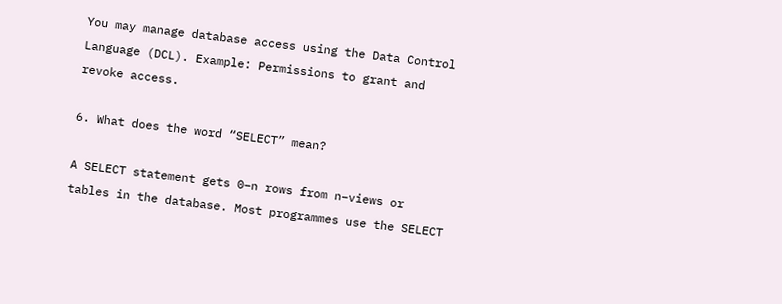You may manage database access using the Data Control Language (DCL). Example: Permissions to grant and revoke access.

6. What does the word “SELECT” mean?

A SELECT statement gets 0–n rows from n–views or tables in the database. Most programmes use the SELECT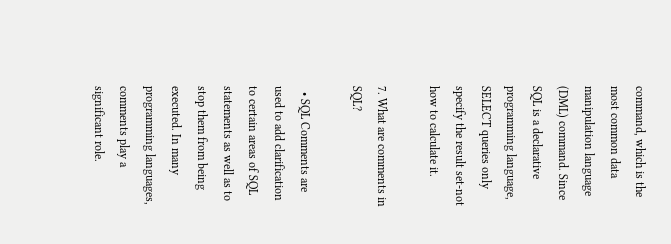command, which is the most common data manipulation language (DML) command. Since SQL is a declarative programming language, SELECT queries only specify the result set-not how to calculate it.

7. What are comments in SQL?

  • SQL Comments are used to add clarification to certain areas of SQL statements as well as to stop them from being executed. In many programming languages, comments play a significant role.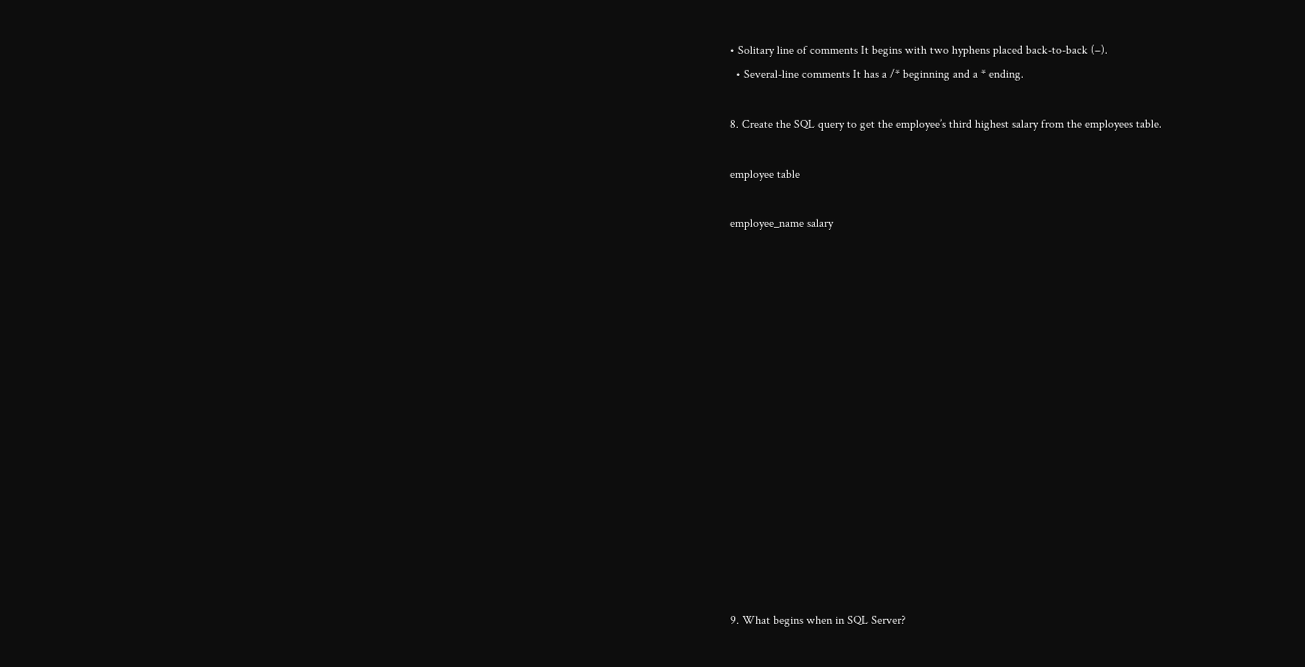• Solitary line of comments It begins with two hyphens placed back-to-back (–).
  • Several-line comments It has a /* beginning and a * ending.

8. Create the SQL query to get the employee’s third highest salary from the employees table.

employee table

employee_name salary















9. What begins when in SQL Server?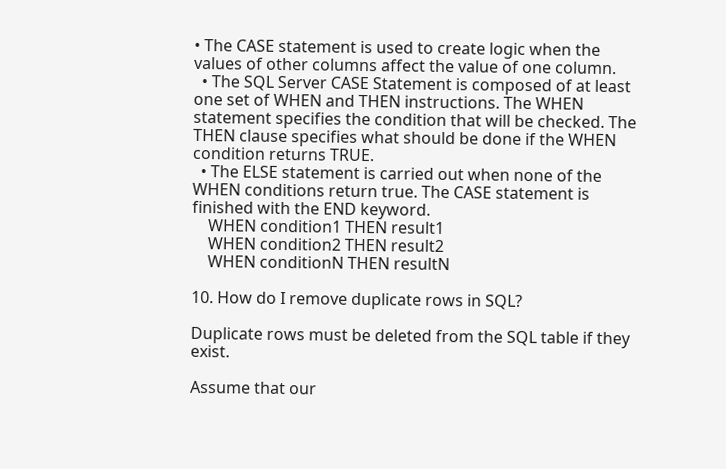• The CASE statement is used to create logic when the values of other columns affect the value of one column.
  • The SQL Server CASE Statement is composed of at least one set of WHEN and THEN instructions. The WHEN statement specifies the condition that will be checked. The THEN clause specifies what should be done if the WHEN condition returns TRUE.
  • The ELSE statement is carried out when none of the WHEN conditions return true. The CASE statement is finished with the END keyword.
    WHEN condition1 THEN result1
    WHEN condition2 THEN result2
    WHEN conditionN THEN resultN

10. How do I remove duplicate rows in SQL?

Duplicate rows must be deleted from the SQL table if they exist.

Assume that our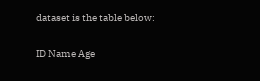dataset is the table below:

ID Name Age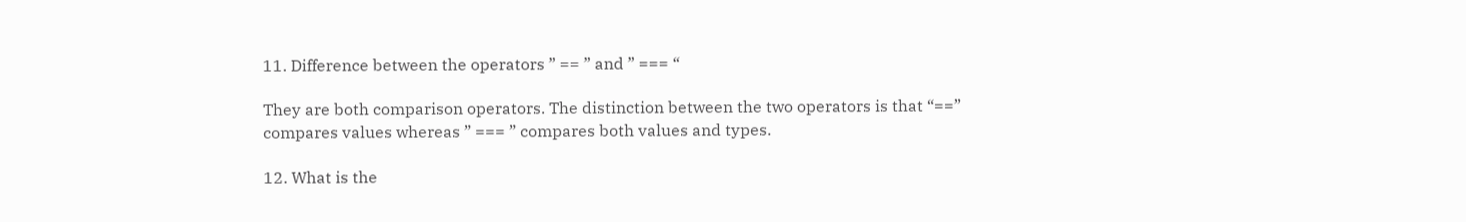11. Difference between the operators ” == ” and ” === “

They are both comparison operators. The distinction between the two operators is that “==” compares values whereas ” === ” compares both values and types.

12. What is the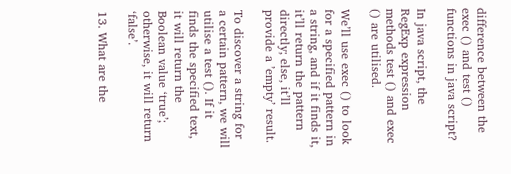difference between the exec () and test () functions in java script?

In java script, the RegExp expression methods test () and exec () are utilised.

We’ll use exec () to look for a specified pattern in a string, and if it finds it, it’ll return the pattern directly; else, it’ll provide a ’empty’ result.

To discover a string for a certain pattern, we will utilise a test (). If it finds the specified text, it will return the Boolean value ‘true’; otherwise, it will return ‘false’.

13. What are the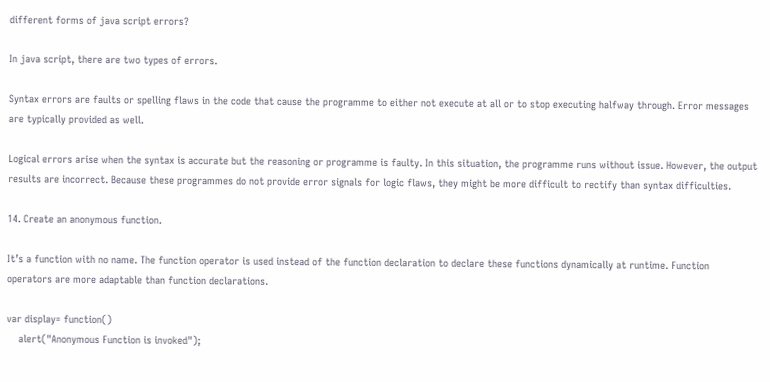different forms of java script errors?

In java script, there are two types of errors.

Syntax errors are faults or spelling flaws in the code that cause the programme to either not execute at all or to stop executing halfway through. Error messages are typically provided as well.

Logical errors arise when the syntax is accurate but the reasoning or programme is faulty. In this situation, the programme runs without issue. However, the output results are incorrect. Because these programmes do not provide error signals for logic flaws, they might be more difficult to rectify than syntax difficulties.

14. Create an anonymous function.

It’s a function with no name. The function operator is used instead of the function declaration to declare these functions dynamically at runtime. Function operators are more adaptable than function declarations.

var display= function()
    alert("Anonymous Function is invoked");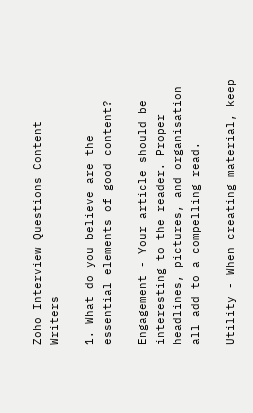Zoho Interview Questions Content Writers

1. What do you believe are the essential elements of good content?

Engagement - Your article should be interesting to the reader. Proper headlines, pictures, and organisation all add to a compelling read.

Utility - When creating material, keep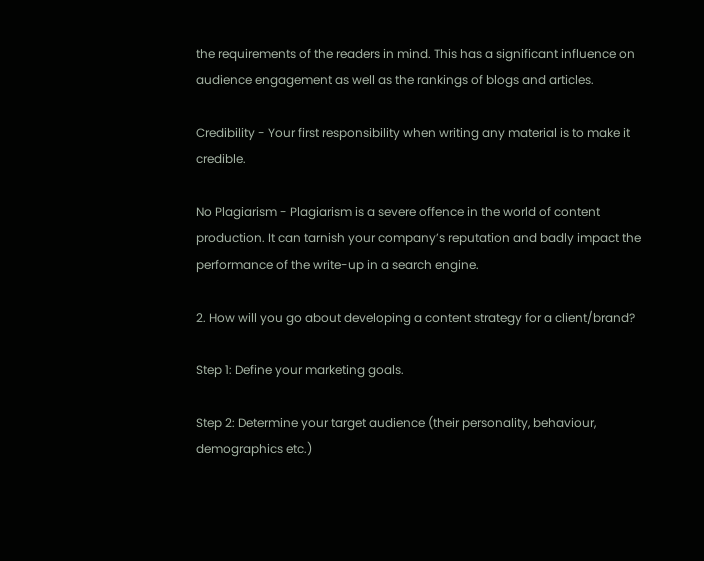the requirements of the readers in mind. This has a significant influence on audience engagement as well as the rankings of blogs and articles.

Credibility - Your first responsibility when writing any material is to make it credible.

No Plagiarism - Plagiarism is a severe offence in the world of content production. It can tarnish your company’s reputation and badly impact the performance of the write-up in a search engine.

2. How will you go about developing a content strategy for a client/brand?

Step 1: Define your marketing goals.

Step 2: Determine your target audience (their personality, behaviour, demographics etc.)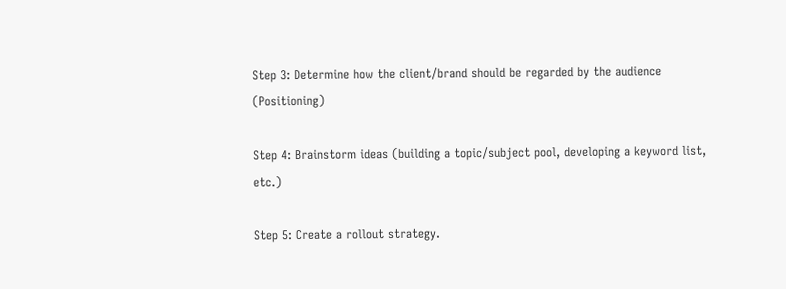Step 3: Determine how the client/brand should be regarded by the audience (Positioning)

Step 4: Brainstorm ideas (building a topic/subject pool, developing a keyword list, etc.)

Step 5: Create a rollout strategy.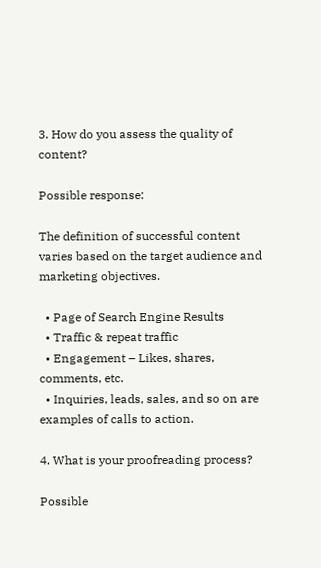3. How do you assess the quality of content?

Possible response:

The definition of successful content varies based on the target audience and marketing objectives.

  • Page of Search Engine Results
  • Traffic & repeat traffic
  • Engagement – Likes, shares, comments, etc.
  • Inquiries, leads, sales, and so on are examples of calls to action.

4. What is your proofreading process?

Possible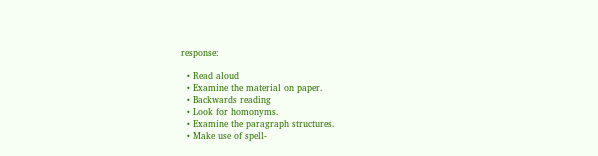response:

  • Read aloud
  • Examine the material on paper.
  • Backwards reading
  • Look for homonyms.
  • Examine the paragraph structures.
  • Make use of spell-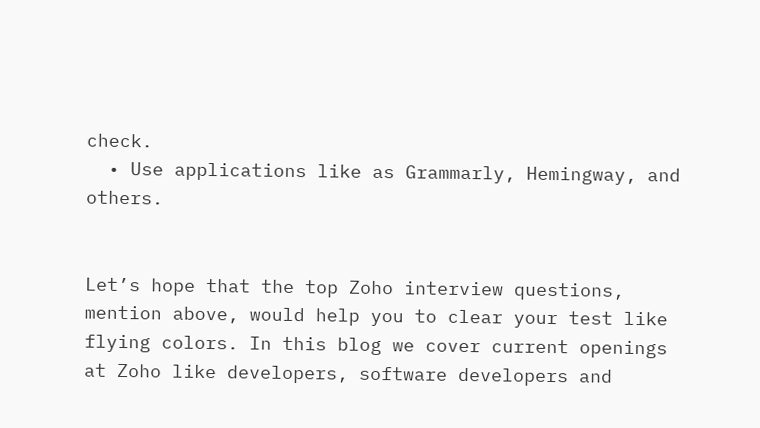check.
  • Use applications like as Grammarly, Hemingway, and others.


Let’s hope that the top Zoho interview questions, mention above, would help you to clear your test like flying colors. In this blog we cover current openings at Zoho like developers, software developers and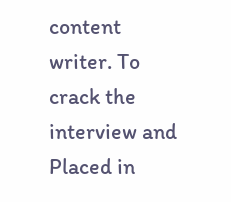content writer. To crack the interview and Placed in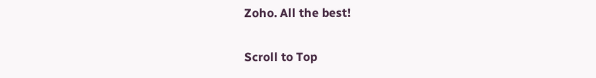Zoho. All the best!

Scroll to Top